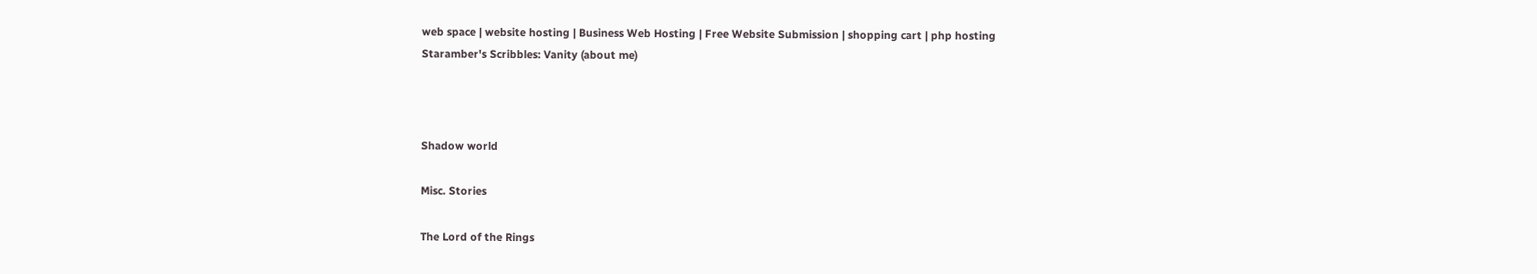web space | website hosting | Business Web Hosting | Free Website Submission | shopping cart | php hosting
Staramber's Scribbles: Vanity (about me)



Shadow world

Misc. Stories

The Lord of the Rings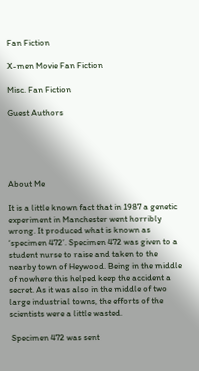Fan Fiction

X-men Movie Fan Fiction

Misc. Fan Fiction

Guest Authors





About Me

It is a little known fact that in 1987 a genetic experiment in Manchester went horribly wrong. It produced what is known as ‘specimen 472’. Specimen 472 was given to a student nurse to raise and taken to the nearby town of Heywood. Being in the middle of nowhere this helped keep the accident a secret. As it was also in the middle of two large industrial towns, the efforts of the scientists were a little wasted.

 Specimen 472 was sent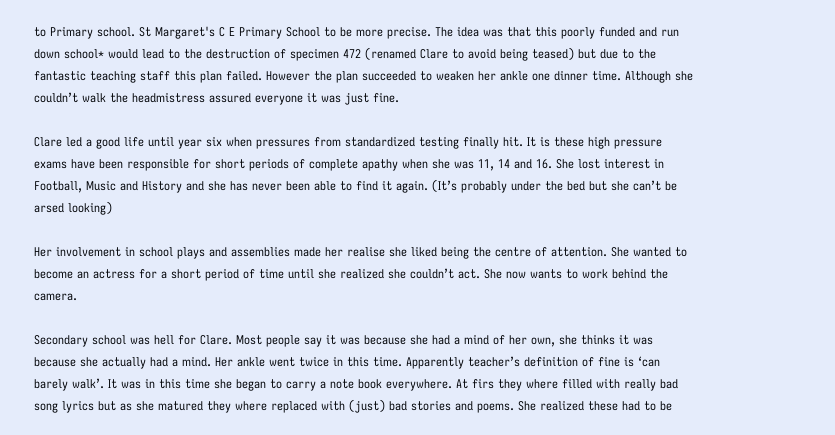to Primary school. St Margaret's C E Primary School to be more precise. The idea was that this poorly funded and run down school* would lead to the destruction of specimen 472 (renamed Clare to avoid being teased) but due to the fantastic teaching staff this plan failed. However the plan succeeded to weaken her ankle one dinner time. Although she couldn’t walk the headmistress assured everyone it was just fine.

Clare led a good life until year six when pressures from standardized testing finally hit. It is these high pressure exams have been responsible for short periods of complete apathy when she was 11, 14 and 16. She lost interest in Football, Music and History and she has never been able to find it again. (It’s probably under the bed but she can’t be arsed looking)

Her involvement in school plays and assemblies made her realise she liked being the centre of attention. She wanted to become an actress for a short period of time until she realized she couldn’t act. She now wants to work behind the camera.

Secondary school was hell for Clare. Most people say it was because she had a mind of her own, she thinks it was because she actually had a mind. Her ankle went twice in this time. Apparently teacher’s definition of fine is ‘can barely walk’. It was in this time she began to carry a note book everywhere. At firs they where filled with really bad song lyrics but as she matured they where replaced with (just) bad stories and poems. She realized these had to be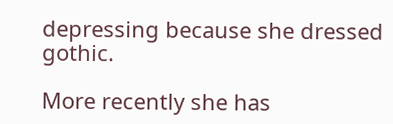depressing because she dressed gothic.

More recently she has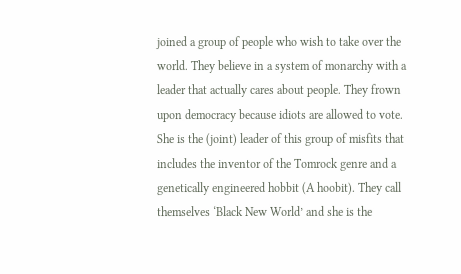joined a group of people who wish to take over the world. They believe in a system of monarchy with a leader that actually cares about people. They frown upon democracy because idiots are allowed to vote. She is the (joint) leader of this group of misfits that includes the inventor of the Tomrock genre and a genetically engineered hobbit (A hoobit). They call themselves ‘Black New World’ and she is the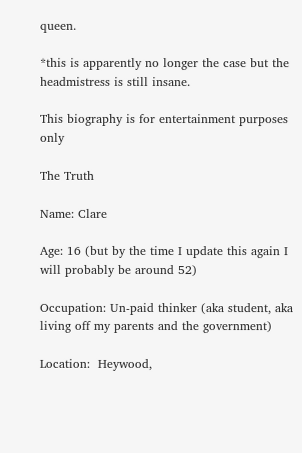queen.

*this is apparently no longer the case but the headmistress is still insane.

This biography is for entertainment purposes only

The Truth

Name: Clare

Age: 16 (but by the time I update this again I will probably be around 52)

Occupation: Un-paid thinker (aka student, aka living off my parents and the government)

Location:  Heywood,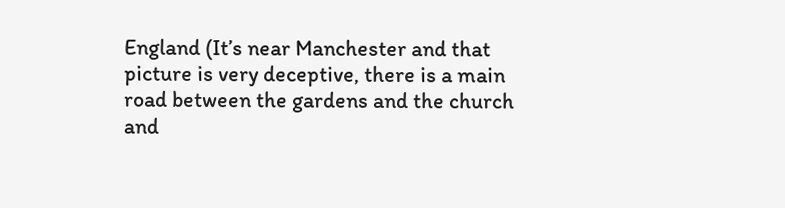England (It’s near Manchester and that picture is very deceptive, there is a main road between the gardens and the church and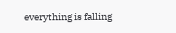everything is falling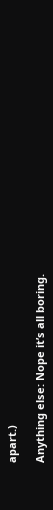apart.)

Anything else: Nope it’s all boring.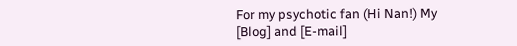For my psychotic fan (Hi Nan!) My [Blog] and [E-mail]